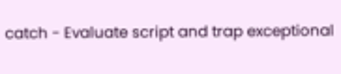catch - Evaluate script and trap exceptional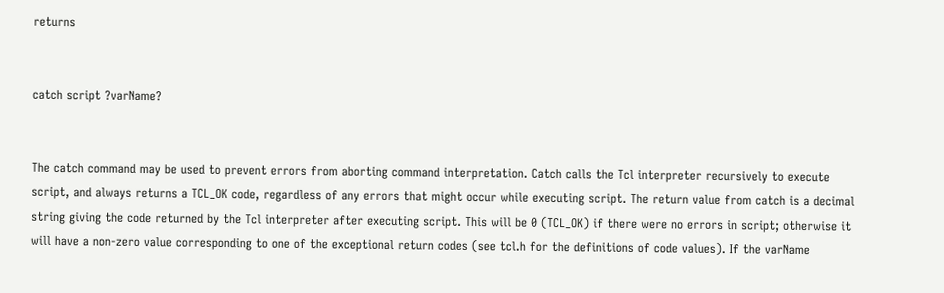returns


catch script ?varName?


The catch command may be used to prevent errors from aborting command interpretation. Catch calls the Tcl interpreter recursively to execute script, and always returns a TCL_OK code, regardless of any errors that might occur while executing script. The return value from catch is a decimal string giving the code returned by the Tcl interpreter after executing script. This will be 0 (TCL_OK) if there were no errors in script; otherwise it will have a non-zero value corresponding to one of the exceptional return codes (see tcl.h for the definitions of code values). If the varName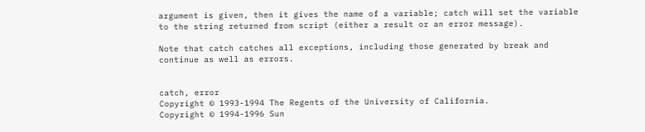argument is given, then it gives the name of a variable; catch will set the variable to the string returned from script (either a result or an error message).

Note that catch catches all exceptions, including those generated by break and continue as well as errors.


catch, error
Copyright © 1993-1994 The Regents of the University of California.
Copyright © 1994-1996 Sun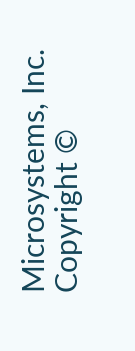Microsystems, Inc.
Copyright ©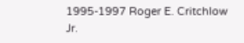1995-1997 Roger E. Critchlow Jr.